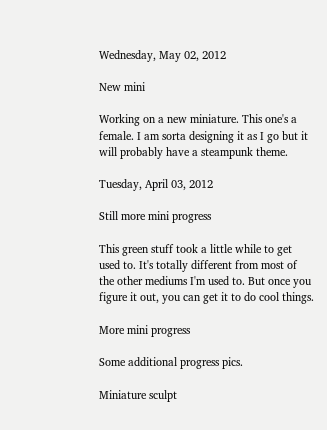Wednesday, May 02, 2012

New mini

Working on a new miniature. This one's a female. I am sorta designing it as I go but it will probably have a steampunk theme.

Tuesday, April 03, 2012

Still more mini progress

This green stuff took a little while to get used to. It's totally different from most of the other mediums I'm used to. But once you figure it out, you can get it to do cool things.

More mini progress

Some additional progress pics.

Miniature sculpt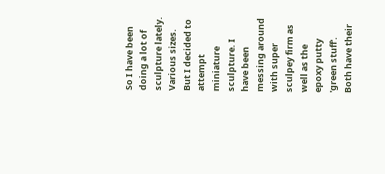So I have been doing a lot of sculpture lately.  Various sizes. But I decided to attempt miniature sculpture. I have been messing around with super sculpey firm as well as the epoxy putty 'green stuff'. Both have their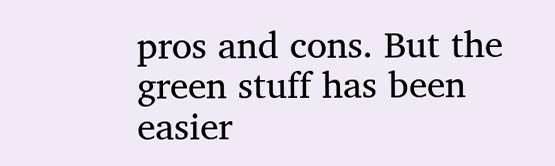pros and cons. But the green stuff has been easier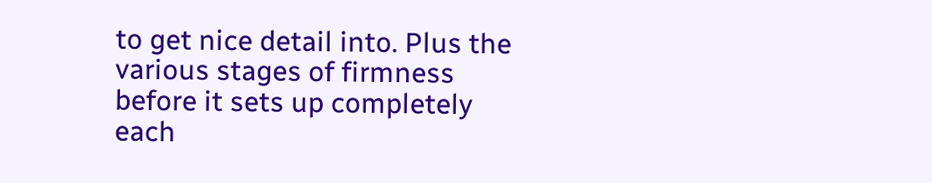to get nice detail into. Plus the various stages of firmness before it sets up completely each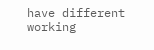have different working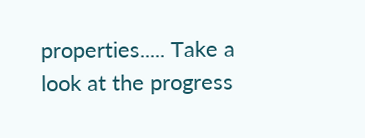properties..... Take a look at the progress